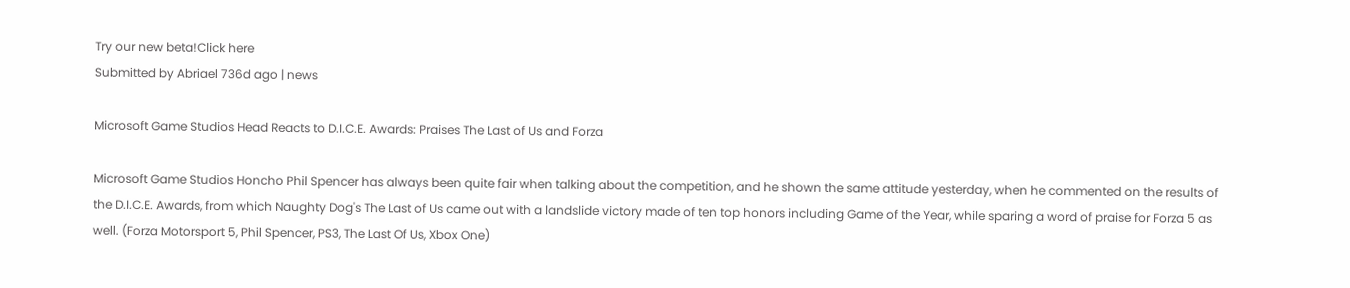Try our new beta!Click here
Submitted by Abriael 736d ago | news

Microsoft Game Studios Head Reacts to D.I.C.E. Awards: Praises The Last of Us and Forza

Microsoft Game Studios Honcho Phil Spencer has always been quite fair when talking about the competition, and he shown the same attitude yesterday, when he commented on the results of the D.I.C.E. Awards, from which Naughty Dog's The Last of Us came out with a landslide victory made of ten top honors including Game of the Year, while sparing a word of praise for Forza 5 as well. (Forza Motorsport 5, Phil Spencer, PS3, The Last Of Us, Xbox One)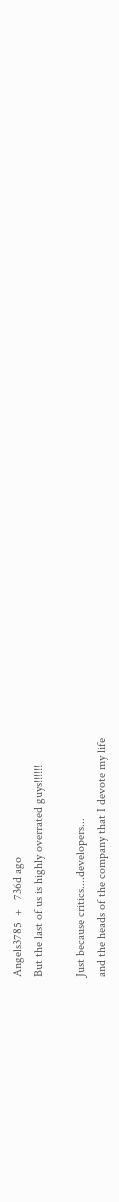Angels3785  +   736d ago
But the last of us is highly overrated guys!!!!!!

Just because critics....developers...
and the heads of the company that I devote my life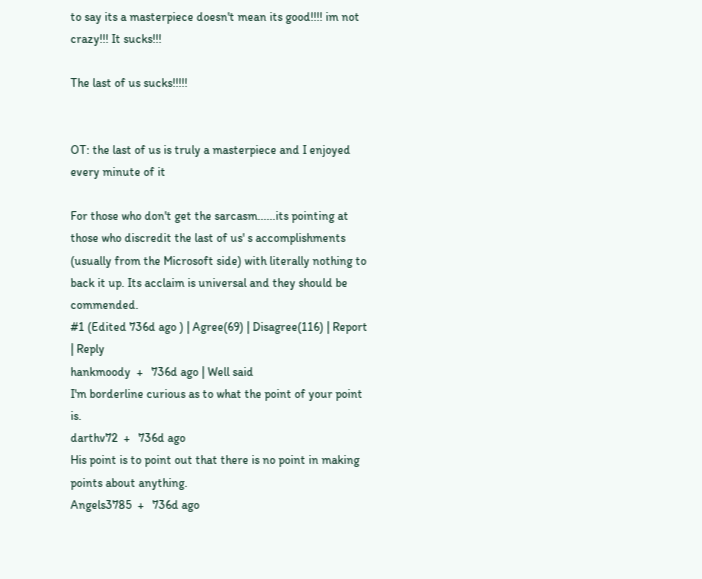to say its a masterpiece doesn't mean its good!!!! im not crazy!!! It sucks!!!

The last of us sucks!!!!!


OT: the last of us is truly a masterpiece and I enjoyed every minute of it

For those who don't get the sarcasm......its pointing at those who discredit the last of us' s accomplishments (usually from the Microsoft side) with literally nothing to back it up. Its acclaim is universal and they should be commended.
#1 (Edited 736d ago ) | Agree(69) | Disagree(116) | Report | Reply
hankmoody  +   736d ago | Well said
I'm borderline curious as to what the point of your point is.
darthv72  +   736d ago
His point is to point out that there is no point in making points about anything.
Angels3785  +   736d ago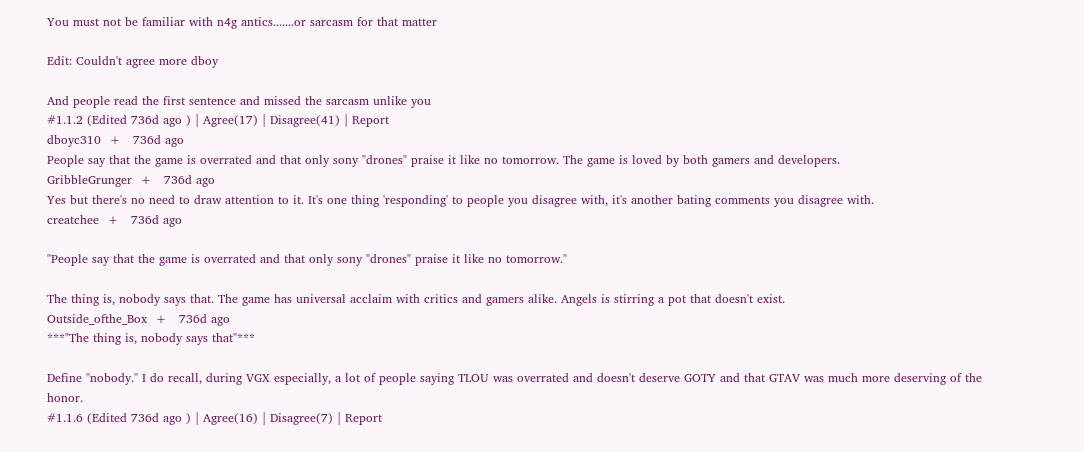You must not be familiar with n4g antics.......or sarcasm for that matter

Edit: Couldn't agree more dboy

And people read the first sentence and missed the sarcasm unlike you
#1.1.2 (Edited 736d ago ) | Agree(17) | Disagree(41) | Report
dboyc310  +   736d ago
People say that the game is overrated and that only sony "drones" praise it like no tomorrow. The game is loved by both gamers and developers.
GribbleGrunger  +   736d ago
Yes but there's no need to draw attention to it. It's one thing 'responding' to people you disagree with, it's another bating comments you disagree with.
creatchee  +   736d ago

"People say that the game is overrated and that only sony "drones" praise it like no tomorrow."

The thing is, nobody says that. The game has universal acclaim with critics and gamers alike. Angels is stirring a pot that doesn't exist.
Outside_ofthe_Box  +   736d ago
***"The thing is, nobody says that"***

Define "nobody." I do recall, during VGX especially, a lot of people saying TLOU was overrated and doesn't deserve GOTY and that GTAV was much more deserving of the honor.
#1.1.6 (Edited 736d ago ) | Agree(16) | Disagree(7) | Report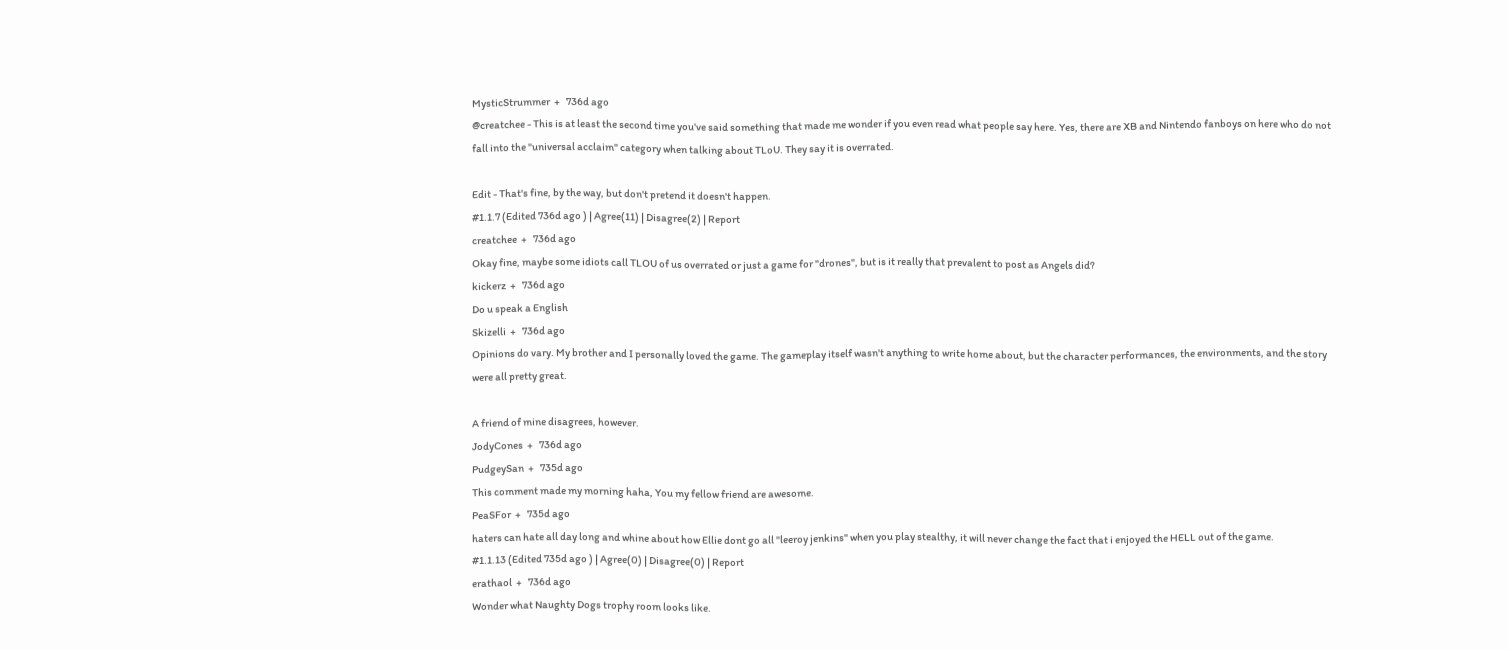MysticStrummer  +   736d ago
@creatchee - This is at least the second time you've said something that made me wonder if you even read what people say here. Yes, there are XB and Nintendo fanboys on here who do not fall into the "universal acclaim" category when talking about TLoU. They say it is overrated.

Edit - That's fine, by the way, but don't pretend it doesn't happen.
#1.1.7 (Edited 736d ago ) | Agree(11) | Disagree(2) | Report
creatchee  +   736d ago
Okay fine, maybe some idiots call TLOU of us overrated or just a game for "drones", but is it really that prevalent to post as Angels did?
kickerz  +   736d ago
Do u speak a English
Skizelli  +   736d ago
Opinions do vary. My brother and I personally loved the game. The gameplay itself wasn't anything to write home about, but the character performances, the environments, and the story were all pretty great.

A friend of mine disagrees, however.
JodyCones  +   736d ago
PudgeySan  +   735d ago
This comment made my morning haha, You my fellow friend are awesome.
PeaSFor  +   735d ago
haters can hate all day long and whine about how Ellie dont go all "leeroy jenkins" when you play stealthy, it will never change the fact that i enjoyed the HELL out of the game.
#1.1.13 (Edited 735d ago ) | Agree(0) | Disagree(0) | Report
erathaol  +   736d ago
Wonder what Naughty Dogs trophy room looks like.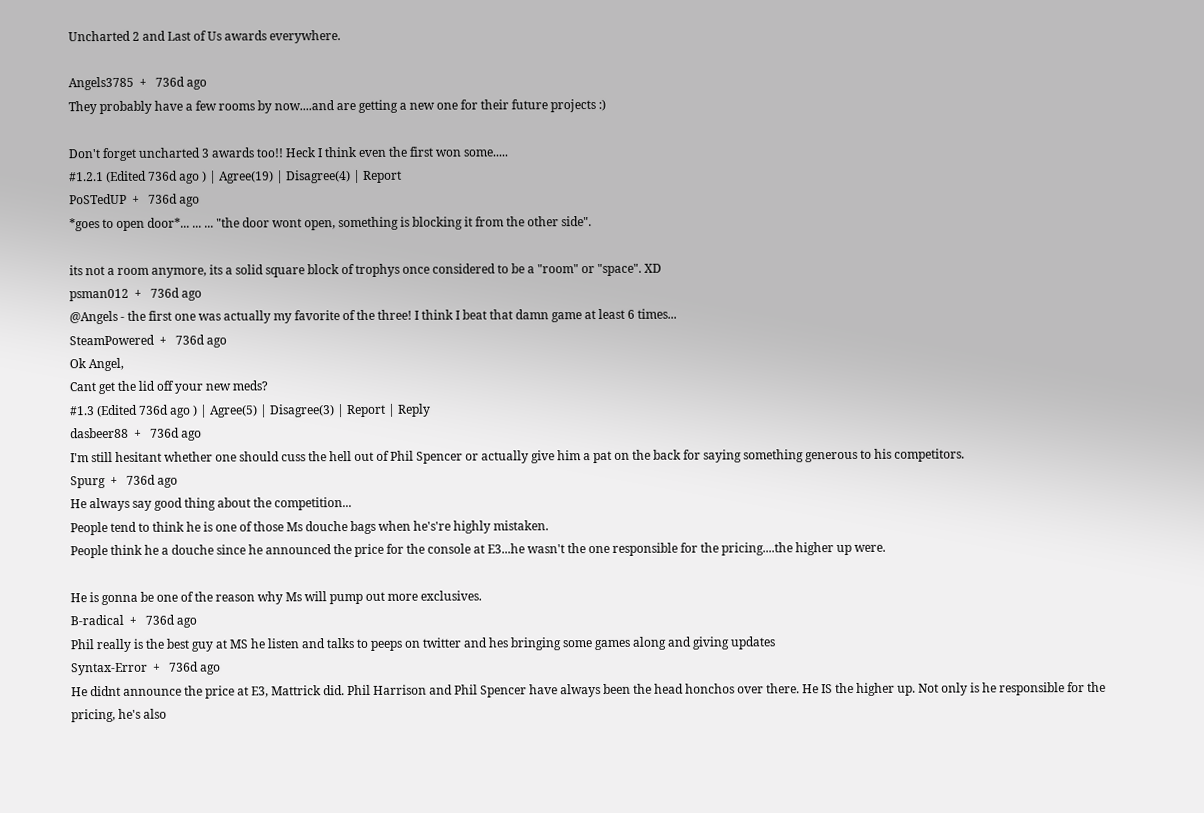Uncharted 2 and Last of Us awards everywhere.

Angels3785  +   736d ago
They probably have a few rooms by now....and are getting a new one for their future projects :)

Don't forget uncharted 3 awards too!! Heck I think even the first won some.....
#1.2.1 (Edited 736d ago ) | Agree(19) | Disagree(4) | Report
PoSTedUP  +   736d ago
*goes to open door*... ... ... "the door wont open, something is blocking it from the other side".

its not a room anymore, its a solid square block of trophys once considered to be a "room" or "space". XD
psman012  +   736d ago
@Angels - the first one was actually my favorite of the three! I think I beat that damn game at least 6 times...
SteamPowered  +   736d ago
Ok Angel,
Cant get the lid off your new meds?
#1.3 (Edited 736d ago ) | Agree(5) | Disagree(3) | Report | Reply
dasbeer88  +   736d ago
I'm still hesitant whether one should cuss the hell out of Phil Spencer or actually give him a pat on the back for saying something generous to his competitors.
Spurg  +   736d ago
He always say good thing about the competition...
People tend to think he is one of those Ms douche bags when he's're highly mistaken.
People think he a douche since he announced the price for the console at E3...he wasn't the one responsible for the pricing....the higher up were.

He is gonna be one of the reason why Ms will pump out more exclusives.
B-radical  +   736d ago
Phil really is the best guy at MS he listen and talks to peeps on twitter and hes bringing some games along and giving updates
Syntax-Error  +   736d ago
He didnt announce the price at E3, Mattrick did. Phil Harrison and Phil Spencer have always been the head honchos over there. He IS the higher up. Not only is he responsible for the pricing, he's also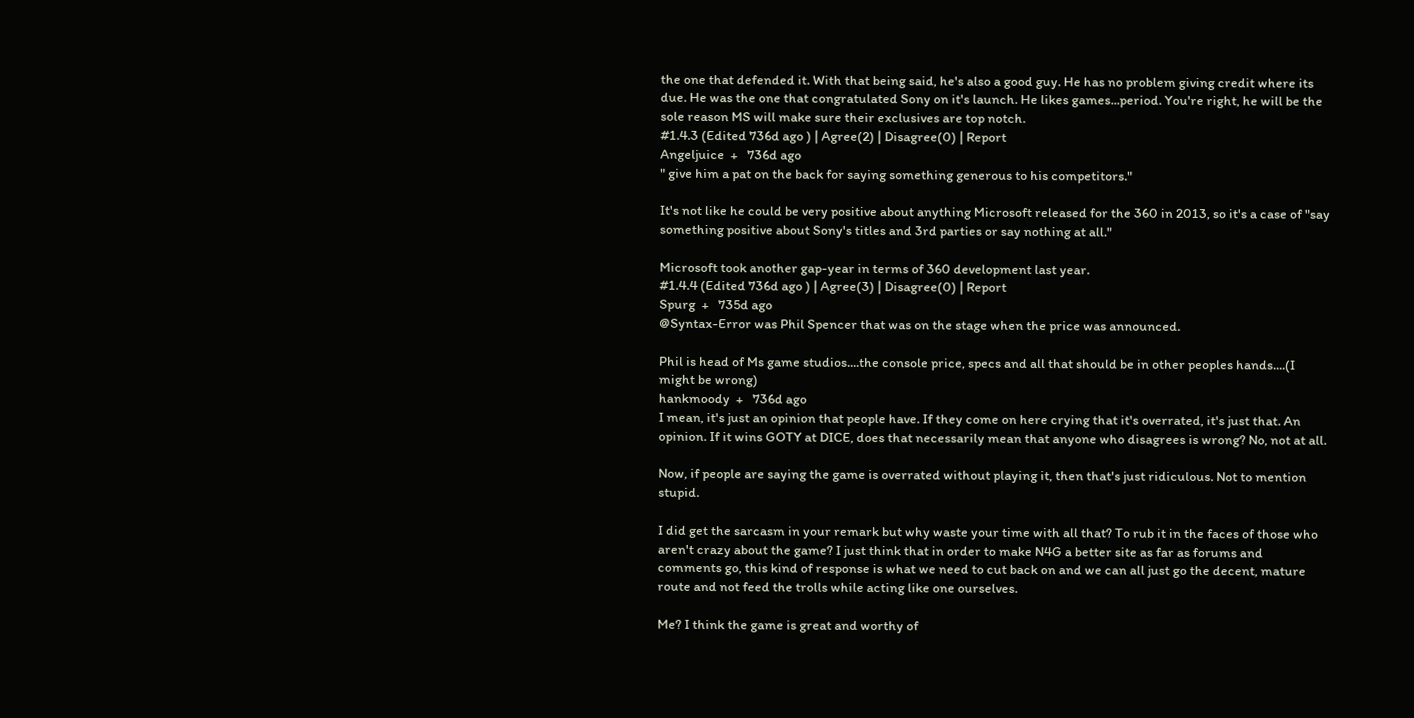the one that defended it. With that being said, he's also a good guy. He has no problem giving credit where its due. He was the one that congratulated Sony on it's launch. He likes games...period. You're right, he will be the sole reason MS will make sure their exclusives are top notch.
#1.4.3 (Edited 736d ago ) | Agree(2) | Disagree(0) | Report
Angeljuice  +   736d ago
" give him a pat on the back for saying something generous to his competitors."

It's not like he could be very positive about anything Microsoft released for the 360 in 2013, so it's a case of "say something positive about Sony's titles and 3rd parties or say nothing at all."

Microsoft took another gap-year in terms of 360 development last year.
#1.4.4 (Edited 736d ago ) | Agree(3) | Disagree(0) | Report
Spurg  +   735d ago
@Syntax-Error was Phil Spencer that was on the stage when the price was announced.

Phil is head of Ms game studios....the console price, specs and all that should be in other peoples hands....(I might be wrong)
hankmoody  +   736d ago
I mean, it's just an opinion that people have. If they come on here crying that it's overrated, it's just that. An opinion. If it wins GOTY at DICE, does that necessarily mean that anyone who disagrees is wrong? No, not at all.

Now, if people are saying the game is overrated without playing it, then that's just ridiculous. Not to mention stupid.

I did get the sarcasm in your remark but why waste your time with all that? To rub it in the faces of those who aren't crazy about the game? I just think that in order to make N4G a better site as far as forums and comments go, this kind of response is what we need to cut back on and we can all just go the decent, mature route and not feed the trolls while acting like one ourselves.

Me? I think the game is great and worthy of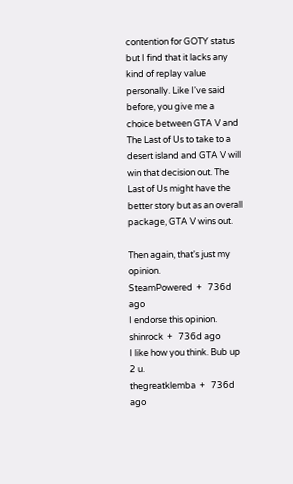contention for GOTY status but I find that it lacks any kind of replay value personally. Like I've said before, you give me a choice between GTA V and The Last of Us to take to a desert island and GTA V will win that decision out. The Last of Us might have the better story but as an overall package, GTA V wins out.

Then again, that's just my opinion.
SteamPowered  +   736d ago
I endorse this opinion.
shinrock  +   736d ago
I like how you think. Bub up 2 u.
thegreatklemba  +   736d ago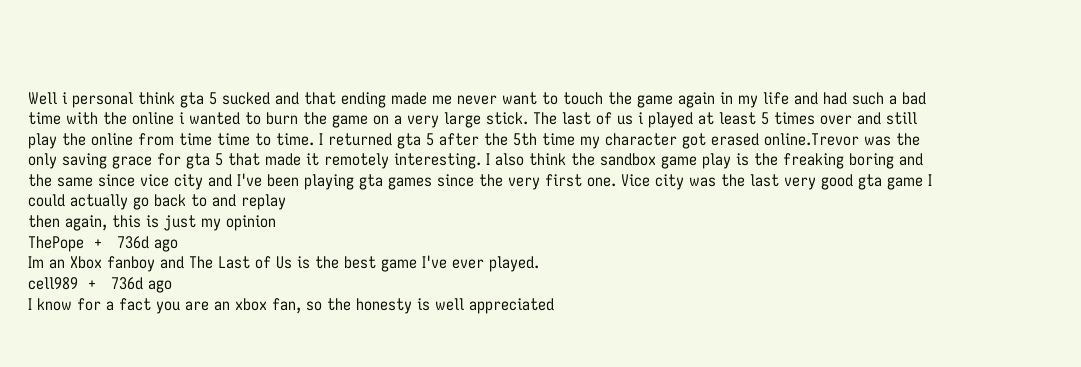Well i personal think gta 5 sucked and that ending made me never want to touch the game again in my life and had such a bad time with the online i wanted to burn the game on a very large stick. The last of us i played at least 5 times over and still play the online from time time to time. I returned gta 5 after the 5th time my character got erased online.Trevor was the only saving grace for gta 5 that made it remotely interesting. I also think the sandbox game play is the freaking boring and the same since vice city and I've been playing gta games since the very first one. Vice city was the last very good gta game I could actually go back to and replay
then again, this is just my opinion
ThePope  +   736d ago
Im an Xbox fanboy and The Last of Us is the best game I've ever played.
cell989  +   736d ago
I know for a fact you are an xbox fan, so the honesty is well appreciated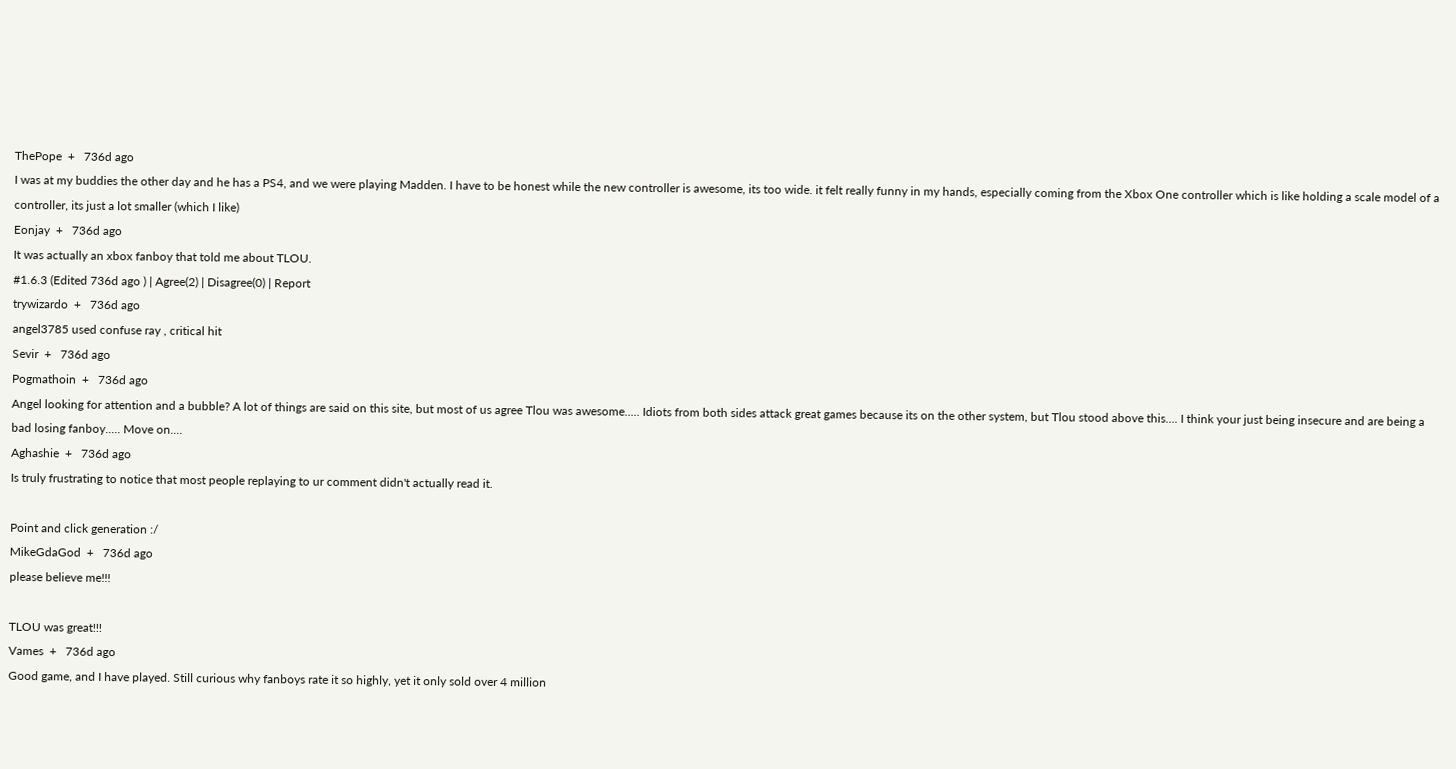ThePope  +   736d ago
I was at my buddies the other day and he has a PS4, and we were playing Madden. I have to be honest while the new controller is awesome, its too wide. it felt really funny in my hands, especially coming from the Xbox One controller which is like holding a scale model of a controller, its just a lot smaller (which I like)
Eonjay  +   736d ago
It was actually an xbox fanboy that told me about TLOU.
#1.6.3 (Edited 736d ago ) | Agree(2) | Disagree(0) | Report
trywizardo  +   736d ago
angel3785 used confuse ray , critical hit
Sevir  +   736d ago
Pogmathoin  +   736d ago
Angel looking for attention and a bubble? A lot of things are said on this site, but most of us agree Tlou was awesome..... Idiots from both sides attack great games because its on the other system, but Tlou stood above this.... I think your just being insecure and are being a bad losing fanboy..... Move on....
Aghashie  +   736d ago
Is truly frustrating to notice that most people replaying to ur comment didn't actually read it.

Point and click generation :/
MikeGdaGod  +   736d ago
please believe me!!!

TLOU was great!!!
Vames  +   736d ago
Good game, and I have played. Still curious why fanboys rate it so highly, yet it only sold over 4 million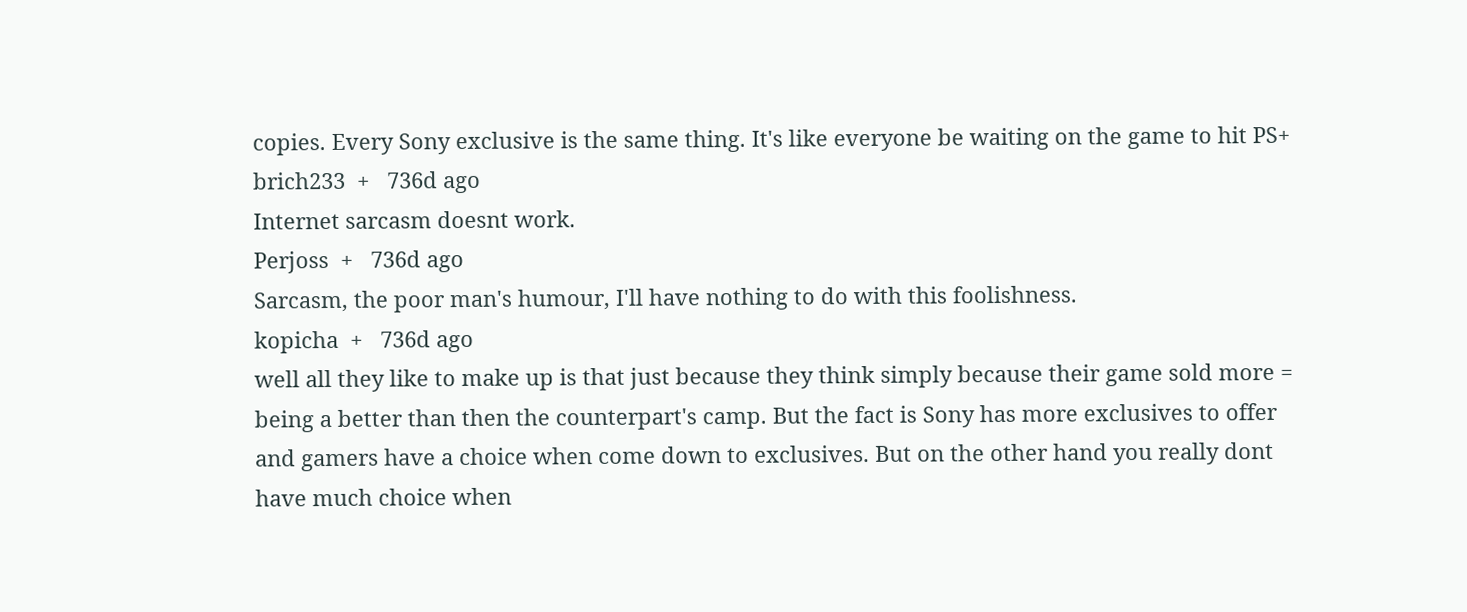copies. Every Sony exclusive is the same thing. It's like everyone be waiting on the game to hit PS+
brich233  +   736d ago
Internet sarcasm doesnt work.
Perjoss  +   736d ago
Sarcasm, the poor man's humour, I'll have nothing to do with this foolishness.
kopicha  +   736d ago
well all they like to make up is that just because they think simply because their game sold more = being a better than then the counterpart's camp. But the fact is Sony has more exclusives to offer and gamers have a choice when come down to exclusives. But on the other hand you really dont have much choice when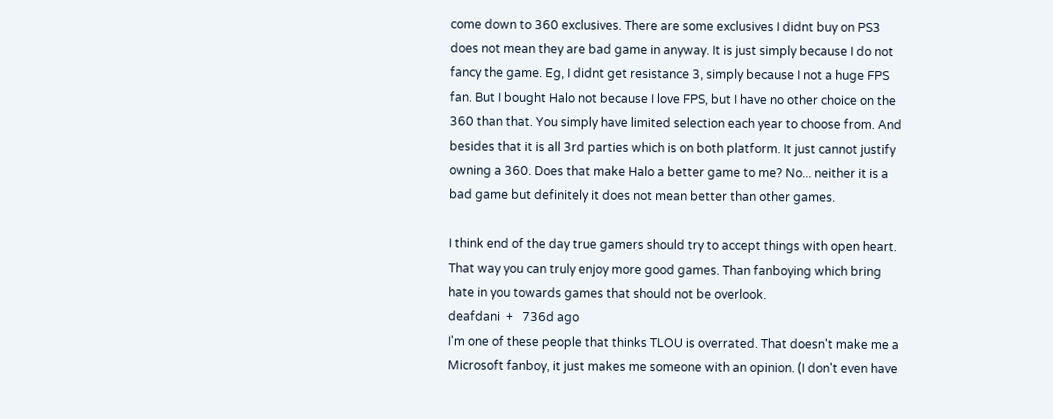come down to 360 exclusives. There are some exclusives I didnt buy on PS3 does not mean they are bad game in anyway. It is just simply because I do not fancy the game. Eg, I didnt get resistance 3, simply because I not a huge FPS fan. But I bought Halo not because I love FPS, but I have no other choice on the 360 than that. You simply have limited selection each year to choose from. And besides that it is all 3rd parties which is on both platform. It just cannot justify owning a 360. Does that make Halo a better game to me? No... neither it is a bad game but definitely it does not mean better than other games.

I think end of the day true gamers should try to accept things with open heart. That way you can truly enjoy more good games. Than fanboying which bring hate in you towards games that should not be overlook.
deafdani  +   736d ago
I'm one of these people that thinks TLOU is overrated. That doesn't make me a Microsoft fanboy, it just makes me someone with an opinion. (I don't even have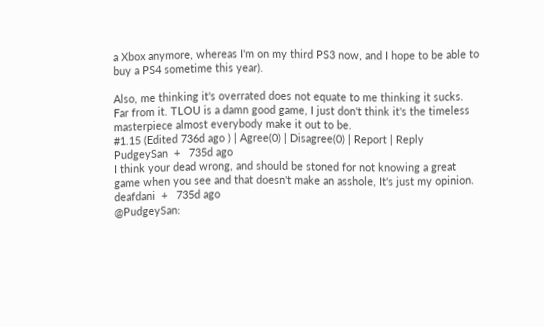a Xbox anymore, whereas I'm on my third PS3 now, and I hope to be able to buy a PS4 sometime this year).

Also, me thinking it's overrated does not equate to me thinking it sucks. Far from it. TLOU is a damn good game, I just don't think it's the timeless masterpiece almost everybody make it out to be.
#1.15 (Edited 736d ago ) | Agree(0) | Disagree(0) | Report | Reply
PudgeySan  +   735d ago
I think your dead wrong, and should be stoned for not knowing a great game when you see and that doesn't make an asshole, It's just my opinion.
deafdani  +   735d ago
@PudgeySan: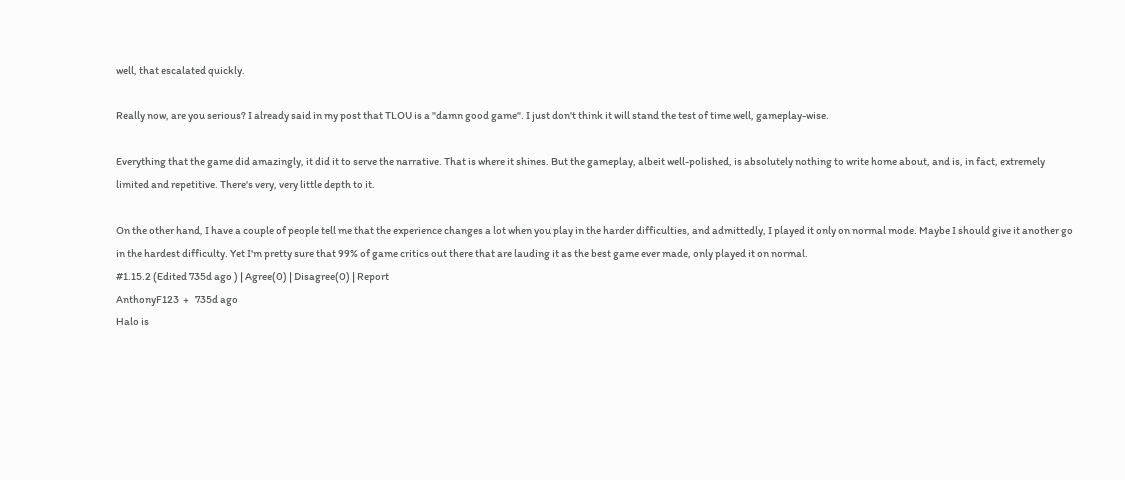well, that escalated quickly.

Really now, are you serious? I already said in my post that TLOU is a "damn good game". I just don't think it will stand the test of time well, gameplay-wise.

Everything that the game did amazingly, it did it to serve the narrative. That is where it shines. But the gameplay, albeit well-polished, is absolutely nothing to write home about, and is, in fact, extremely limited and repetitive. There's very, very little depth to it.

On the other hand, I have a couple of people tell me that the experience changes a lot when you play in the harder difficulties, and admittedly, I played it only on normal mode. Maybe I should give it another go in the hardest difficulty. Yet I'm pretty sure that 99% of game critics out there that are lauding it as the best game ever made, only played it on normal.
#1.15.2 (Edited 735d ago ) | Agree(0) | Disagree(0) | Report
AnthonyF123  +   735d ago
Halo is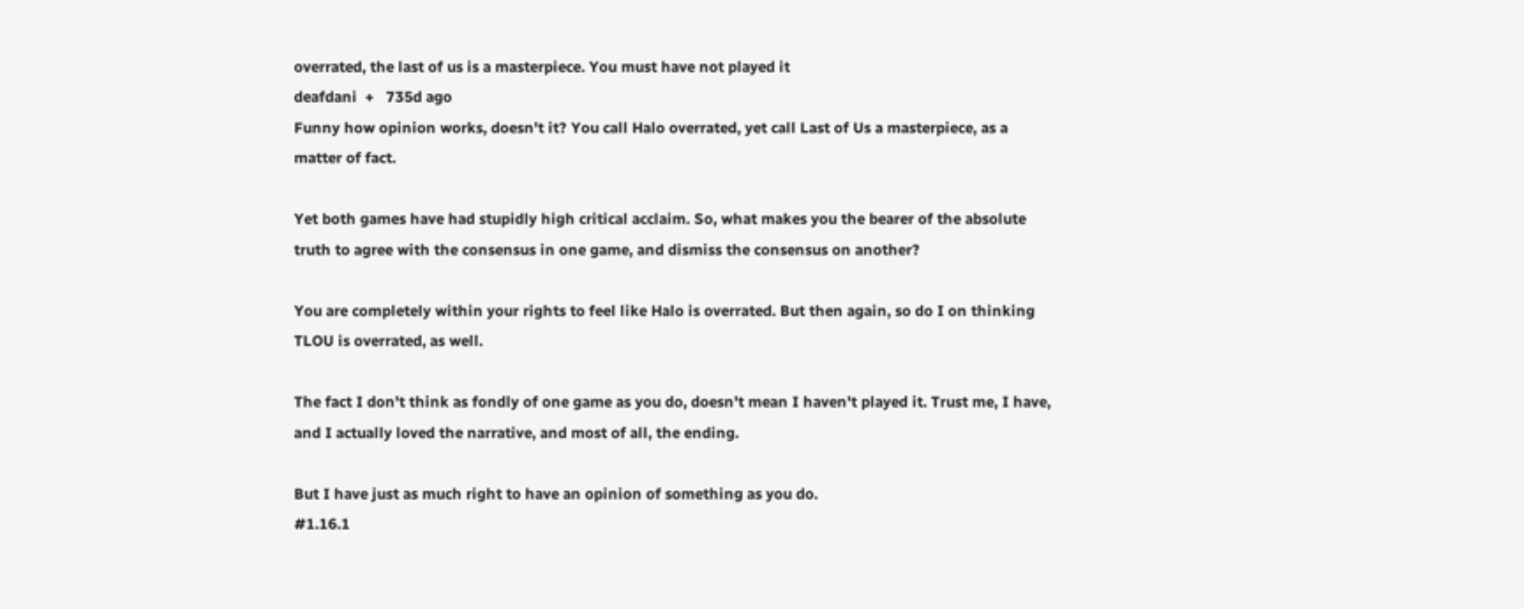overrated, the last of us is a masterpiece. You must have not played it
deafdani  +   735d ago
Funny how opinion works, doesn't it? You call Halo overrated, yet call Last of Us a masterpiece, as a matter of fact.

Yet both games have had stupidly high critical acclaim. So, what makes you the bearer of the absolute truth to agree with the consensus in one game, and dismiss the consensus on another?

You are completely within your rights to feel like Halo is overrated. But then again, so do I on thinking TLOU is overrated, as well.

The fact I don't think as fondly of one game as you do, doesn't mean I haven't played it. Trust me, I have, and I actually loved the narrative, and most of all, the ending.

But I have just as much right to have an opinion of something as you do.
#1.16.1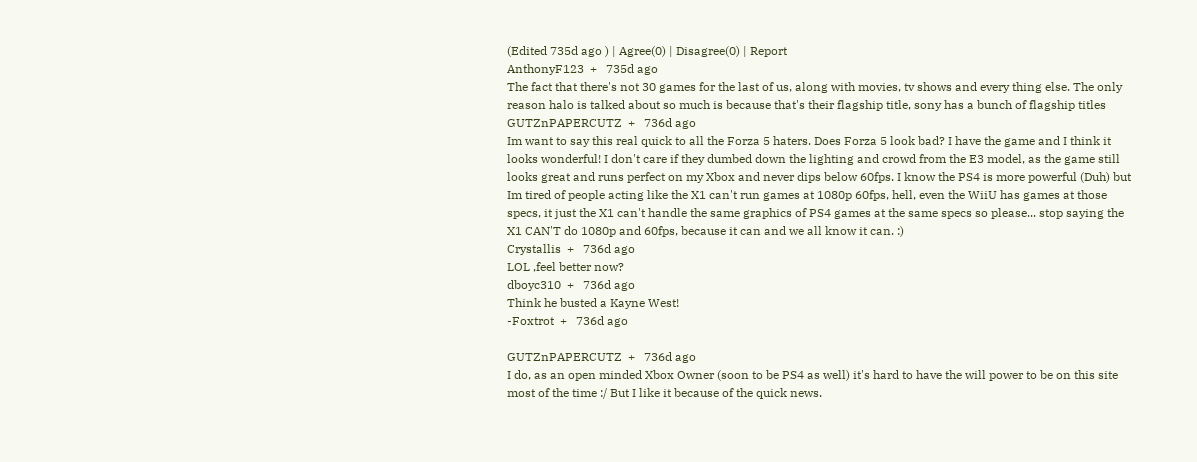(Edited 735d ago ) | Agree(0) | Disagree(0) | Report
AnthonyF123  +   735d ago
The fact that there's not 30 games for the last of us, along with movies, tv shows and every thing else. The only reason halo is talked about so much is because that's their flagship title, sony has a bunch of flagship titles
GUTZnPAPERCUTZ  +   736d ago
Im want to say this real quick to all the Forza 5 haters. Does Forza 5 look bad? I have the game and I think it looks wonderful! I don't care if they dumbed down the lighting and crowd from the E3 model, as the game still looks great and runs perfect on my Xbox and never dips below 60fps. I know the PS4 is more powerful (Duh) but Im tired of people acting like the X1 can't run games at 1080p 60fps, hell, even the WiiU has games at those specs, it just the X1 can't handle the same graphics of PS4 games at the same specs so please... stop saying the X1 CAN'T do 1080p and 60fps, because it can and we all know it can. :)
Crystallis  +   736d ago
LOL ,feel better now?
dboyc310  +   736d ago
Think he busted a Kayne West!
-Foxtrot  +   736d ago

GUTZnPAPERCUTZ  +   736d ago
I do, as an open minded Xbox Owner (soon to be PS4 as well) it's hard to have the will power to be on this site most of the time :/ But I like it because of the quick news.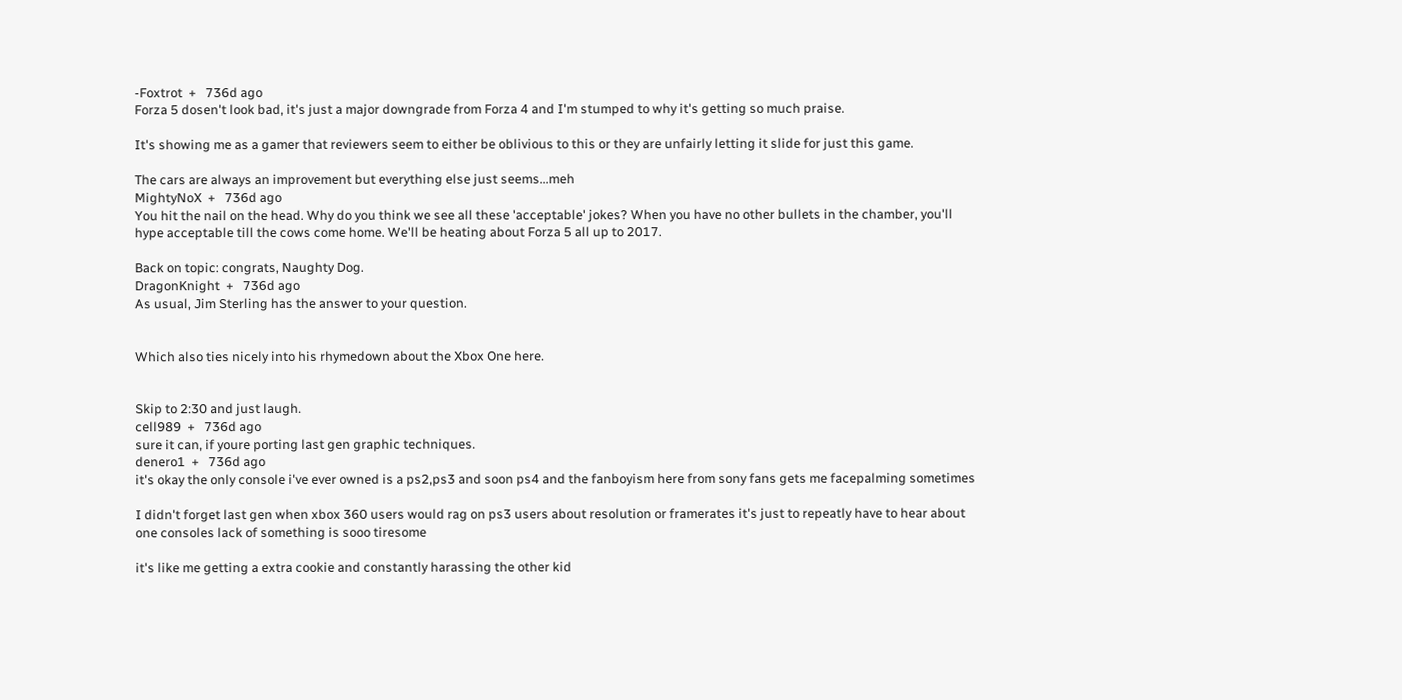-Foxtrot  +   736d ago
Forza 5 dosen't look bad, it's just a major downgrade from Forza 4 and I'm stumped to why it's getting so much praise.

It's showing me as a gamer that reviewers seem to either be oblivious to this or they are unfairly letting it slide for just this game.

The cars are always an improvement but everything else just seems...meh
MightyNoX  +   736d ago
You hit the nail on the head. Why do you think we see all these 'acceptable' jokes? When you have no other bullets in the chamber, you'll hype acceptable till the cows come home. We'll be heating about Forza 5 all up to 2017.

Back on topic: congrats, Naughty Dog.
DragonKnight  +   736d ago
As usual, Jim Sterling has the answer to your question.


Which also ties nicely into his rhymedown about the Xbox One here.


Skip to 2:30 and just laugh.
cell989  +   736d ago
sure it can, if youre porting last gen graphic techniques.
denero1  +   736d ago
it's okay the only console i've ever owned is a ps2,ps3 and soon ps4 and the fanboyism here from sony fans gets me facepalming sometimes

I didn't forget last gen when xbox 360 users would rag on ps3 users about resolution or framerates it's just to repeatly have to hear about one consoles lack of something is sooo tiresome

it's like me getting a extra cookie and constantly harassing the other kid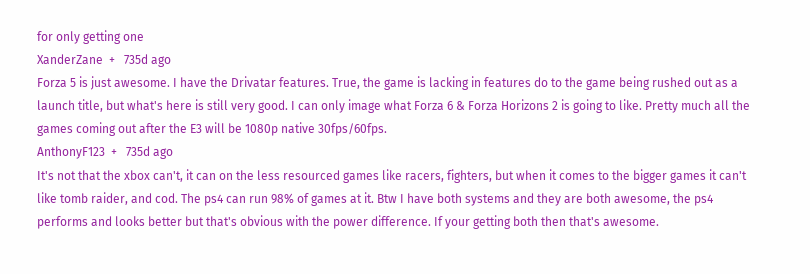for only getting one
XanderZane  +   735d ago
Forza 5 is just awesome. I have the Drivatar features. True, the game is lacking in features do to the game being rushed out as a launch title, but what's here is still very good. I can only image what Forza 6 & Forza Horizons 2 is going to like. Pretty much all the games coming out after the E3 will be 1080p native 30fps/60fps.
AnthonyF123  +   735d ago
It's not that the xbox can't, it can on the less resourced games like racers, fighters, but when it comes to the bigger games it can't like tomb raider, and cod. The ps4 can run 98% of games at it. Btw I have both systems and they are both awesome, the ps4 performs and looks better but that's obvious with the power difference. If your getting both then that's awesome.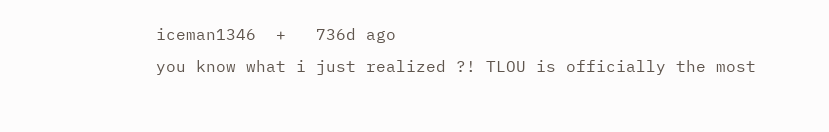iceman1346  +   736d ago
you know what i just realized ?! TLOU is officially the most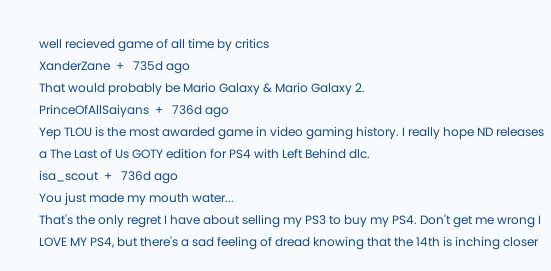well recieved game of all time by critics
XanderZane  +   735d ago
That would probably be Mario Galaxy & Mario Galaxy 2.
PrinceOfAllSaiyans  +   736d ago
Yep TLOU is the most awarded game in video gaming history. I really hope ND releases a The Last of Us GOTY edition for PS4 with Left Behind dlc.
isa_scout  +   736d ago
You just made my mouth water...
That's the only regret I have about selling my PS3 to buy my PS4. Don't get me wrong I LOVE MY PS4, but there's a sad feeling of dread knowing that the 14th is inching closer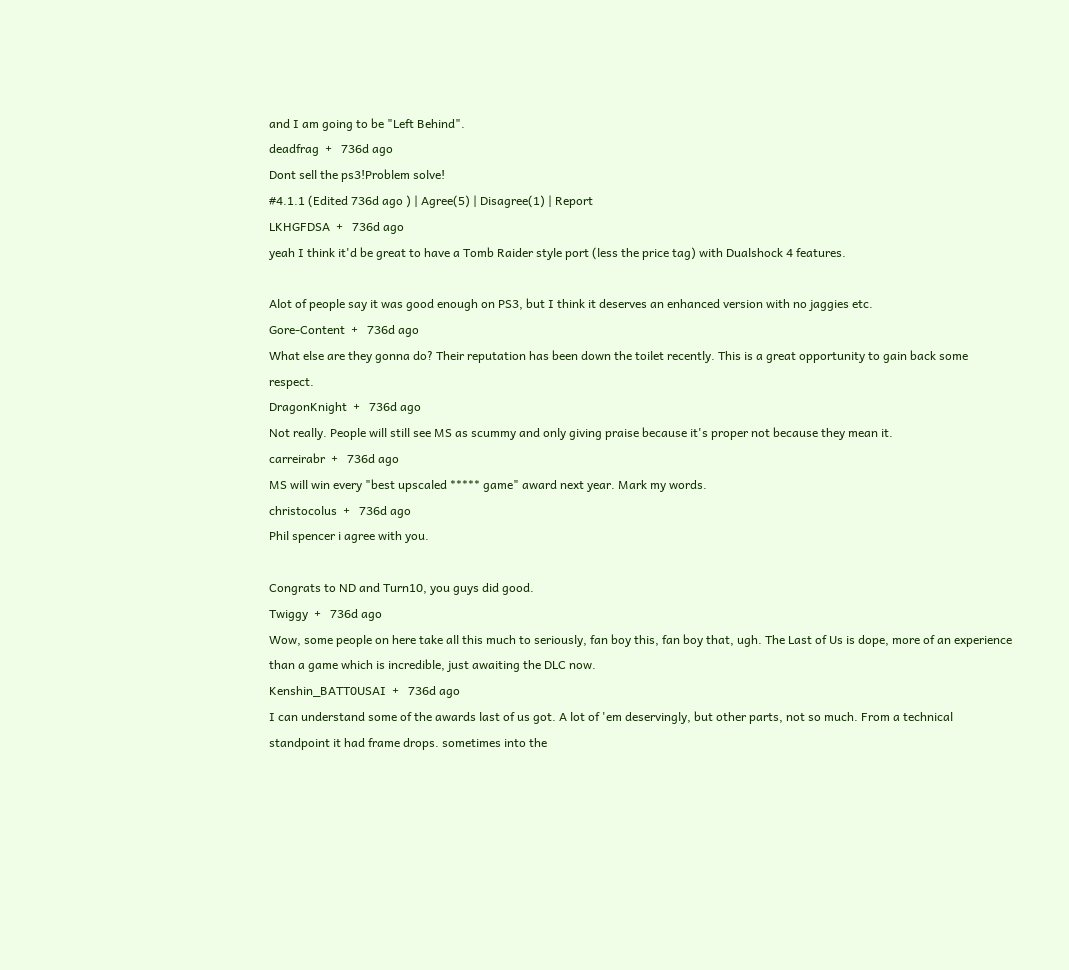and I am going to be "Left Behind".
deadfrag  +   736d ago
Dont sell the ps3!Problem solve!
#4.1.1 (Edited 736d ago ) | Agree(5) | Disagree(1) | Report
LKHGFDSA  +   736d ago
yeah I think it'd be great to have a Tomb Raider style port (less the price tag) with Dualshock 4 features.

Alot of people say it was good enough on PS3, but I think it deserves an enhanced version with no jaggies etc.
Gore-Content  +   736d ago
What else are they gonna do? Their reputation has been down the toilet recently. This is a great opportunity to gain back some respect.
DragonKnight  +   736d ago
Not really. People will still see MS as scummy and only giving praise because it's proper not because they mean it.
carreirabr  +   736d ago
MS will win every "best upscaled ***** game" award next year. Mark my words.
christocolus  +   736d ago
Phil spencer i agree with you.

Congrats to ND and Turn10, you guys did good.
Twiggy  +   736d ago
Wow, some people on here take all this much to seriously, fan boy this, fan boy that, ugh. The Last of Us is dope, more of an experience than a game which is incredible, just awaiting the DLC now.
Kenshin_BATT0USAI  +   736d ago
I can understand some of the awards last of us got. A lot of 'em deservingly, but other parts, not so much. From a technical standpoint it had frame drops. sometimes into the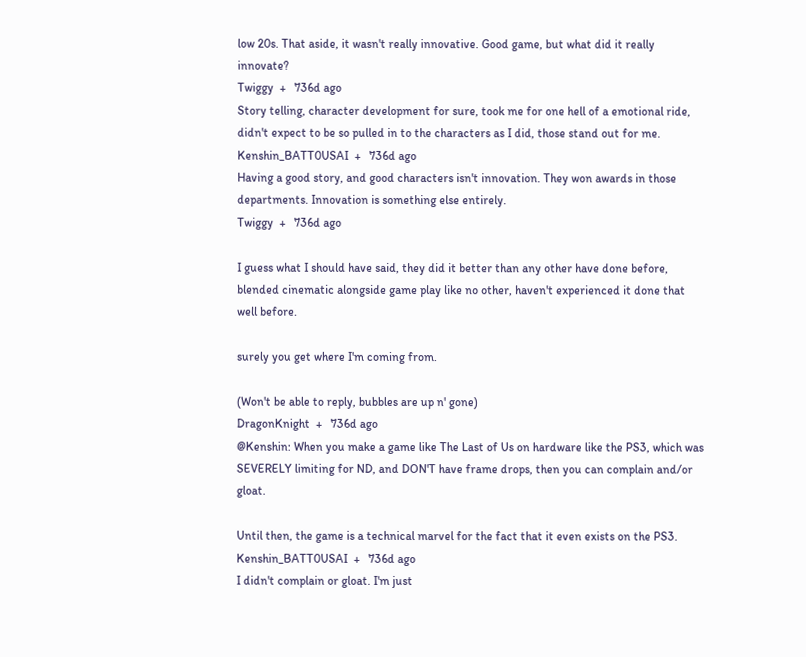low 20s. That aside, it wasn't really innovative. Good game, but what did it really innovate?
Twiggy  +   736d ago
Story telling, character development for sure, took me for one hell of a emotional ride, didn't expect to be so pulled in to the characters as I did, those stand out for me.
Kenshin_BATT0USAI  +   736d ago
Having a good story, and good characters isn't innovation. They won awards in those departments. Innovation is something else entirely.
Twiggy  +   736d ago

I guess what I should have said, they did it better than any other have done before, blended cinematic alongside game play like no other, haven't experienced it done that well before.

surely you get where I'm coming from.

(Won't be able to reply, bubbles are up n' gone)
DragonKnight  +   736d ago
@Kenshin: When you make a game like The Last of Us on hardware like the PS3, which was SEVERELY limiting for ND, and DON'T have frame drops, then you can complain and/or gloat.

Until then, the game is a technical marvel for the fact that it even exists on the PS3.
Kenshin_BATT0USAI  +   736d ago
I didn't complain or gloat. I'm just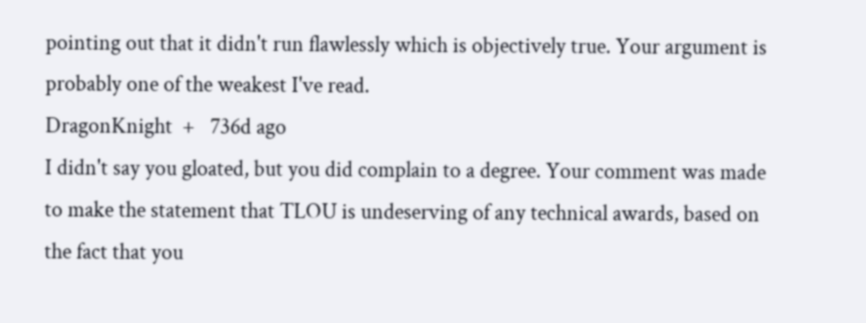pointing out that it didn't run flawlessly which is objectively true. Your argument is probably one of the weakest I've read.
DragonKnight  +   736d ago
I didn't say you gloated, but you did complain to a degree. Your comment was made to make the statement that TLOU is undeserving of any technical awards, based on the fact that you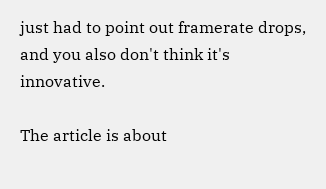just had to point out framerate drops, and you also don't think it's innovative.

The article is about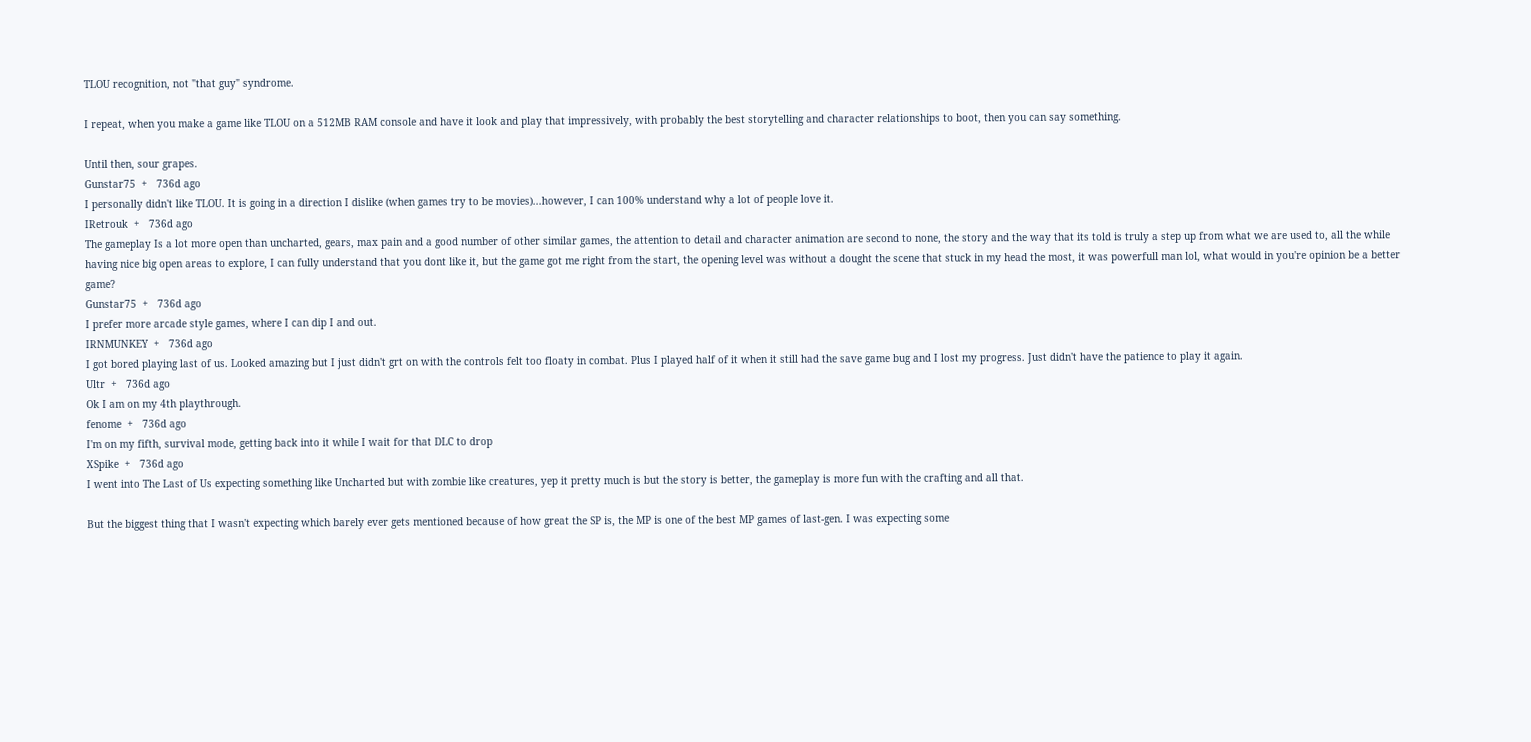TLOU recognition, not "that guy" syndrome.

I repeat, when you make a game like TLOU on a 512MB RAM console and have it look and play that impressively, with probably the best storytelling and character relationships to boot, then you can say something.

Until then, sour grapes.
Gunstar75  +   736d ago
I personally didn't like TLOU. It is going in a direction I dislike (when games try to be movies)...however, I can 100% understand why a lot of people love it.
IRetrouk  +   736d ago
The gameplay Is a lot more open than uncharted, gears, max pain and a good number of other similar games, the attention to detail and character animation are second to none, the story and the way that its told is truly a step up from what we are used to, all the while having nice big open areas to explore, I can fully understand that you dont like it, but the game got me right from the start, the opening level was without a dought the scene that stuck in my head the most, it was powerfull man lol, what would in you're opinion be a better game?
Gunstar75  +   736d ago
I prefer more arcade style games, where I can dip I and out.
IRNMUNKEY  +   736d ago
I got bored playing last of us. Looked amazing but I just didn't grt on with the controls felt too floaty in combat. Plus I played half of it when it still had the save game bug and I lost my progress. Just didn't have the patience to play it again.
Ultr  +   736d ago
Ok I am on my 4th playthrough.
fenome  +   736d ago
I'm on my fifth, survival mode, getting back into it while I wait for that DLC to drop
XSpike  +   736d ago
I went into The Last of Us expecting something like Uncharted but with zombie like creatures, yep it pretty much is but the story is better, the gameplay is more fun with the crafting and all that.

But the biggest thing that I wasn't expecting which barely ever gets mentioned because of how great the SP is, the MP is one of the best MP games of last-gen. I was expecting some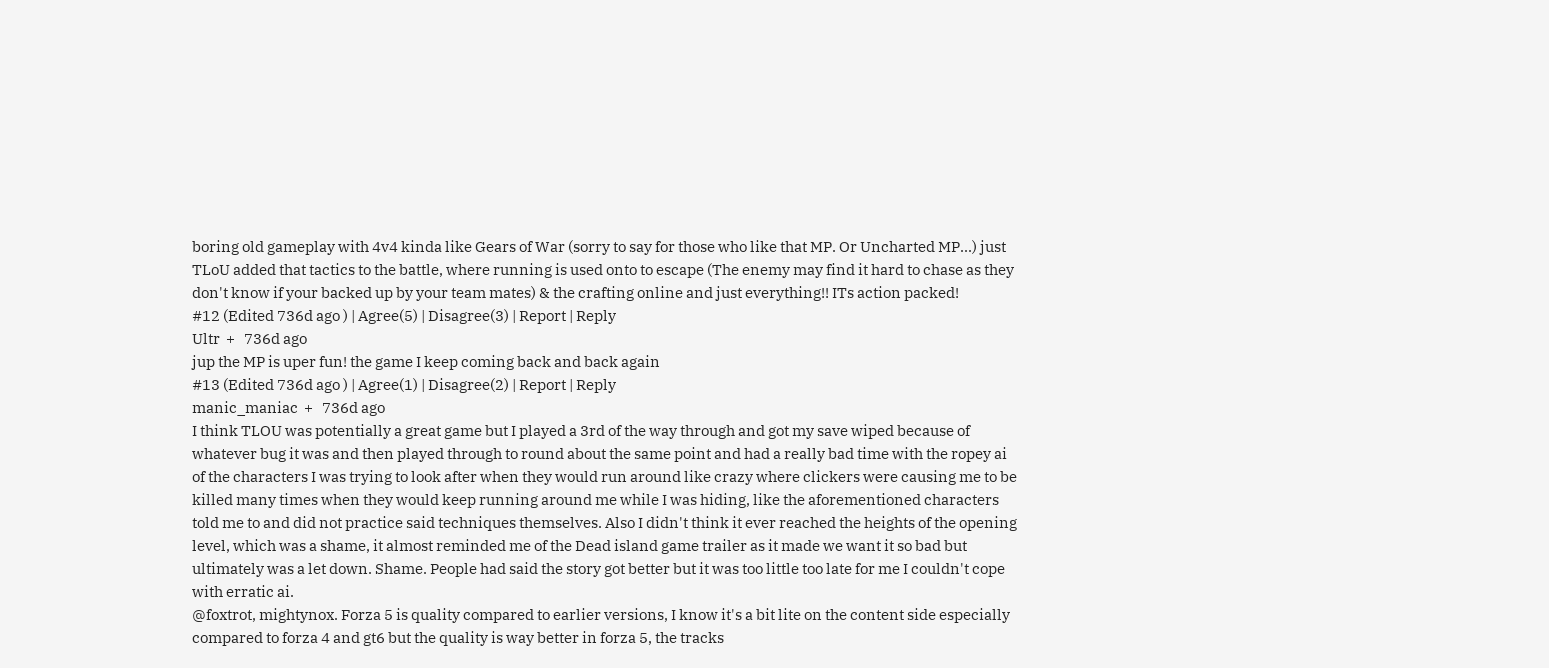boring old gameplay with 4v4 kinda like Gears of War (sorry to say for those who like that MP. Or Uncharted MP...) just TLoU added that tactics to the battle, where running is used onto to escape (The enemy may find it hard to chase as they don't know if your backed up by your team mates) & the crafting online and just everything!! ITs action packed!
#12 (Edited 736d ago ) | Agree(5) | Disagree(3) | Report | Reply
Ultr  +   736d ago
jup the MP is uper fun! the game I keep coming back and back again
#13 (Edited 736d ago ) | Agree(1) | Disagree(2) | Report | Reply
manic_maniac  +   736d ago
I think TLOU was potentially a great game but I played a 3rd of the way through and got my save wiped because of whatever bug it was and then played through to round about the same point and had a really bad time with the ropey ai of the characters I was trying to look after when they would run around like crazy where clickers were causing me to be killed many times when they would keep running around me while I was hiding, like the aforementioned characters told me to and did not practice said techniques themselves. Also I didn't think it ever reached the heights of the opening level, which was a shame, it almost reminded me of the Dead island game trailer as it made we want it so bad but ultimately was a let down. Shame. People had said the story got better but it was too little too late for me I couldn't cope with erratic ai.
@foxtrot, mightynox. Forza 5 is quality compared to earlier versions, I know it's a bit lite on the content side especially compared to forza 4 and gt6 but the quality is way better in forza 5, the tracks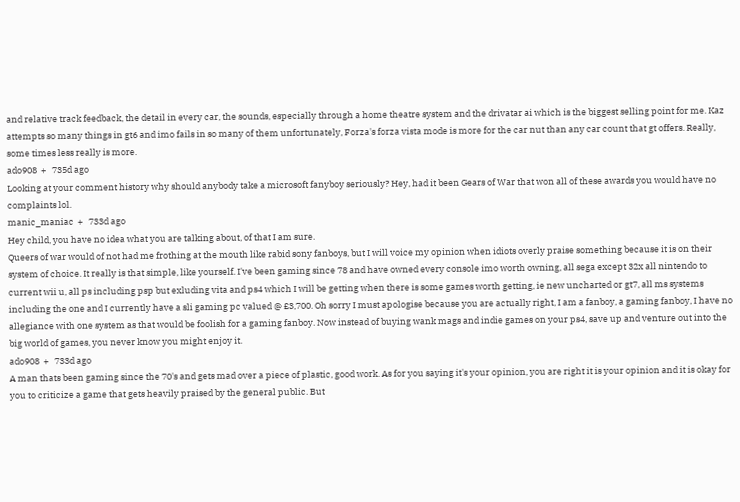and relative track feedback, the detail in every car, the sounds, especially through a home theatre system and the drivatar ai which is the biggest selling point for me. Kaz attempts so many things in gt6 and imo fails in so many of them unfortunately, Forza's forza vista mode is more for the car nut than any car count that gt offers. Really, some times less really is more.
ado908  +   735d ago
Looking at your comment history why should anybody take a microsoft fanyboy seriously? Hey, had it been Gears of War that won all of these awards you would have no complaints lol.
manic_maniac  +   733d ago
Hey child, you have no idea what you are talking about, of that I am sure.
Queers of war would of not had me frothing at the mouth like rabid sony fanboys, but I will voice my opinion when idiots overly praise something because it is on their system of choice. It really is that simple, like yourself. I've been gaming since 78 and have owned every console imo worth owning, all sega except 32x all nintendo to current wii u, all ps including psp but exluding vita and ps4 which I will be getting when there is some games worth getting, ie new uncharted or gt7, all ms systems including the one and I currently have a sli gaming pc valued @ £3,700. Oh sorry I must apologise because you are actually right, I am a fanboy, a gaming fanboy, I have no allegiance with one system as that would be foolish for a gaming fanboy. Now instead of buying wank mags and indie games on your ps4, save up and venture out into the big world of games, you never know you might enjoy it.
ado908  +   733d ago
A man thats been gaming since the 70's and gets mad over a piece of plastic, good work. As for you saying it's your opinion, you are right it is your opinion and it is okay for you to criticize a game that gets heavily praised by the general public. But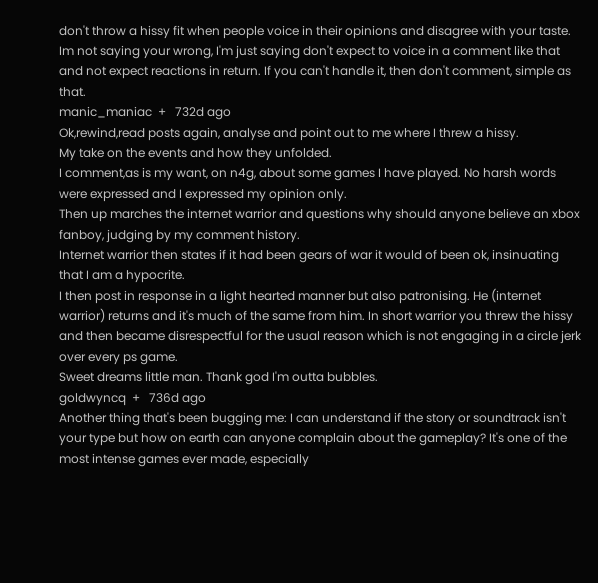don't throw a hissy fit when people voice in their opinions and disagree with your taste. Im not saying your wrong, I'm just saying don't expect to voice in a comment like that and not expect reactions in return. If you can't handle it, then don't comment, simple as that.
manic_maniac  +   732d ago
Ok,rewind,read posts again, analyse and point out to me where I threw a hissy.
My take on the events and how they unfolded.
I comment,as is my want, on n4g, about some games I have played. No harsh words were expressed and I expressed my opinion only.
Then up marches the internet warrior and questions why should anyone believe an xbox fanboy, judging by my comment history.
Internet warrior then states if it had been gears of war it would of been ok, insinuating that I am a hypocrite.
I then post in response in a light hearted manner but also patronising. He (internet warrior) returns and it's much of the same from him. In short warrior you threw the hissy and then became disrespectful for the usual reason which is not engaging in a circle jerk over every ps game.
Sweet dreams little man. Thank god I'm outta bubbles.
goldwyncq  +   736d ago
Another thing that's been bugging me: I can understand if the story or soundtrack isn't your type but how on earth can anyone complain about the gameplay? It's one of the most intense games ever made, especially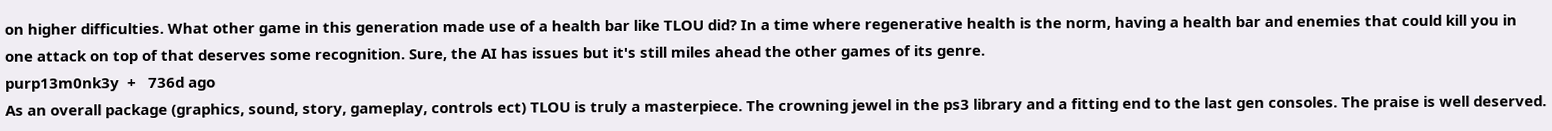on higher difficulties. What other game in this generation made use of a health bar like TLOU did? In a time where regenerative health is the norm, having a health bar and enemies that could kill you in one attack on top of that deserves some recognition. Sure, the AI has issues but it's still miles ahead the other games of its genre.
purp13m0nk3y  +   736d ago
As an overall package (graphics, sound, story, gameplay, controls ect) TLOU is truly a masterpiece. The crowning jewel in the ps3 library and a fitting end to the last gen consoles. The praise is well deserved.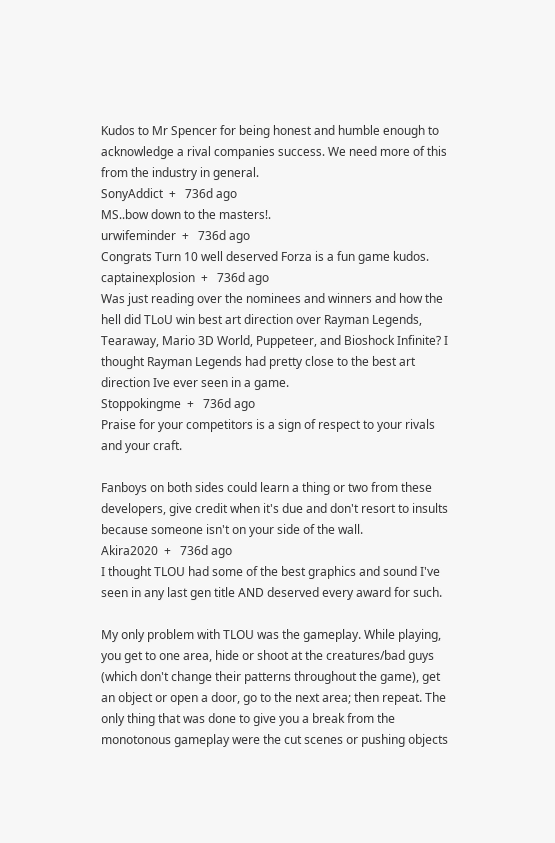Kudos to Mr Spencer for being honest and humble enough to acknowledge a rival companies success. We need more of this from the industry in general.
SonyAddict  +   736d ago
MS..bow down to the masters!.
urwifeminder  +   736d ago
Congrats Turn 10 well deserved Forza is a fun game kudos.
captainexplosion  +   736d ago
Was just reading over the nominees and winners and how the hell did TLoU win best art direction over Rayman Legends, Tearaway, Mario 3D World, Puppeteer, and Bioshock Infinite? I thought Rayman Legends had pretty close to the best art direction Ive ever seen in a game.
Stoppokingme  +   736d ago
Praise for your competitors is a sign of respect to your rivals and your craft.

Fanboys on both sides could learn a thing or two from these developers, give credit when it's due and don't resort to insults because someone isn't on your side of the wall.
Akira2020  +   736d ago
I thought TLOU had some of the best graphics and sound I've seen in any last gen title AND deserved every award for such.

My only problem with TLOU was the gameplay. While playing, you get to one area, hide or shoot at the creatures/bad guys (which don't change their patterns throughout the game), get an object or open a door, go to the next area; then repeat. The only thing that was done to give you a break from the monotonous gameplay were the cut scenes or pushing objects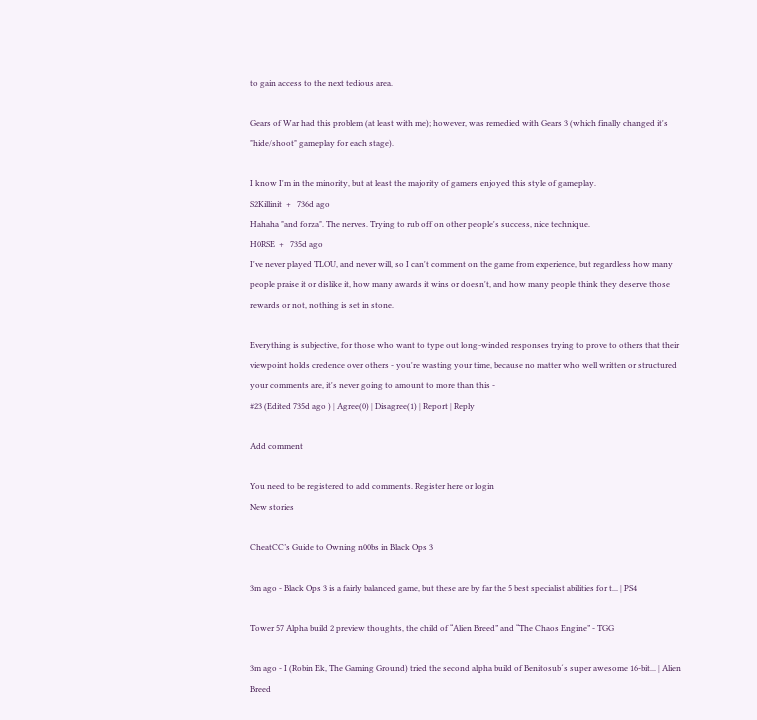to gain access to the next tedious area.

Gears of War had this problem (at least with me); however, was remedied with Gears 3 (which finally changed it's "hide/shoot" gameplay for each stage).

I know I'm in the minority, but at least the majority of gamers enjoyed this style of gameplay.
S2Killinit  +   736d ago
Hahaha "and forza". The nerves. Trying to rub off on other people's success, nice technique.
H0RSE  +   735d ago
I've never played TLOU, and never will, so I can't comment on the game from experience, but regardless how many people praise it or dislike it, how many awards it wins or doesn't, and how many people think they deserve those rewards or not, nothing is set in stone.

Everything is subjective, for those who want to type out long-winded responses trying to prove to others that their viewpoint holds credence over others - you're wasting your time, because no matter who well written or structured your comments are, it's never going to amount to more than this -
#23 (Edited 735d ago ) | Agree(0) | Disagree(1) | Report | Reply

Add comment

You need to be registered to add comments. Register here or login
New stories

CheatCC’s Guide to Owning n00bs in Black Ops 3

3m ago - Black Ops 3 is a fairly balanced game, but these are by far the 5 best specialist abilities for t... | PS4

Tower 57 Alpha build 2 preview thoughts, the child of “Alien Breed” and “The Chaos Engine” - TGG

3m ago - I (Robin Ek, The Gaming Ground) tried the second alpha build of Benitosub´s super awesome 16-bit... | Alien Breed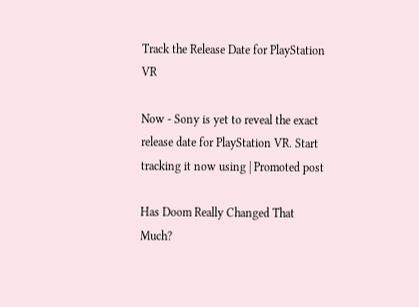Track the Release Date for PlayStation VR

Now - Sony is yet to reveal the exact release date for PlayStation VR. Start tracking it now using | Promoted post

Has Doom Really Changed That Much?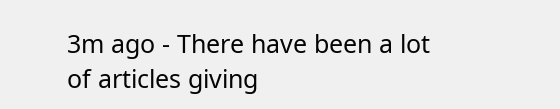3m ago - There have been a lot of articles giving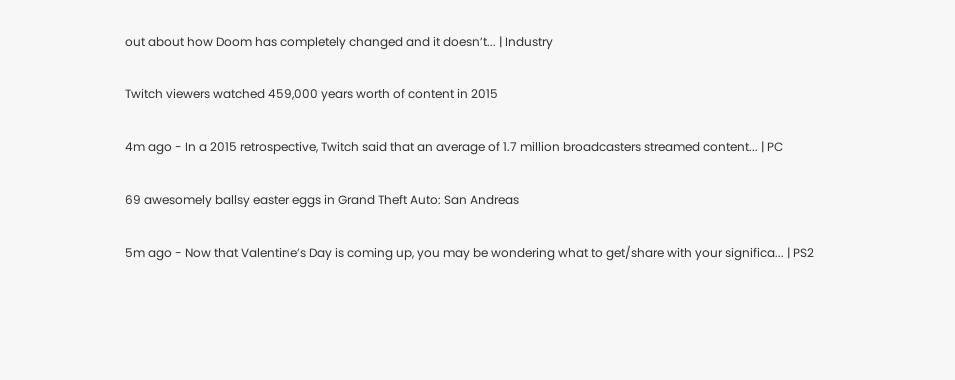out about how Doom has completely changed and it doesn’t... | Industry

Twitch viewers watched 459,000 years worth of content in 2015

4m ago - In a 2015 retrospective, Twitch said that an average of 1.7 million broadcasters streamed content... | PC

69 awesomely ballsy easter eggs in Grand Theft Auto: San Andreas

5m ago - Now that Valentine’s Day is coming up, you may be wondering what to get/share with your significa... | PS2